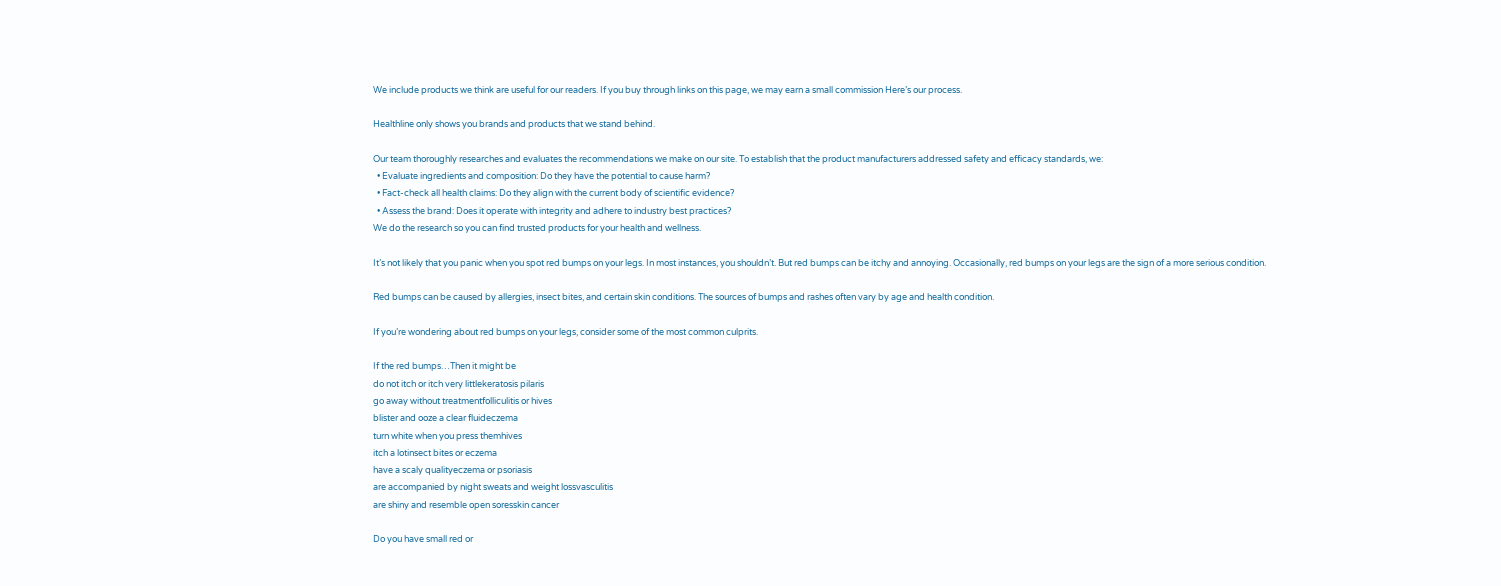We include products we think are useful for our readers. If you buy through links on this page, we may earn a small commission Here’s our process.

Healthline only shows you brands and products that we stand behind.

Our team thoroughly researches and evaluates the recommendations we make on our site. To establish that the product manufacturers addressed safety and efficacy standards, we:
  • Evaluate ingredients and composition: Do they have the potential to cause harm?
  • Fact-check all health claims: Do they align with the current body of scientific evidence?
  • Assess the brand: Does it operate with integrity and adhere to industry best practices?
We do the research so you can find trusted products for your health and wellness.

It’s not likely that you panic when you spot red bumps on your legs. In most instances, you shouldn’t. But red bumps can be itchy and annoying. Occasionally, red bumps on your legs are the sign of a more serious condition.

Red bumps can be caused by allergies, insect bites, and certain skin conditions. The sources of bumps and rashes often vary by age and health condition.

If you’re wondering about red bumps on your legs, consider some of the most common culprits.

If the red bumps…Then it might be
do not itch or itch very littlekeratosis pilaris
go away without treatmentfolliculitis or hives
blister and ooze a clear fluideczema
turn white when you press themhives
itch a lotinsect bites or eczema
have a scaly qualityeczema or psoriasis
are accompanied by night sweats and weight lossvasculitis
are shiny and resemble open soresskin cancer

Do you have small red or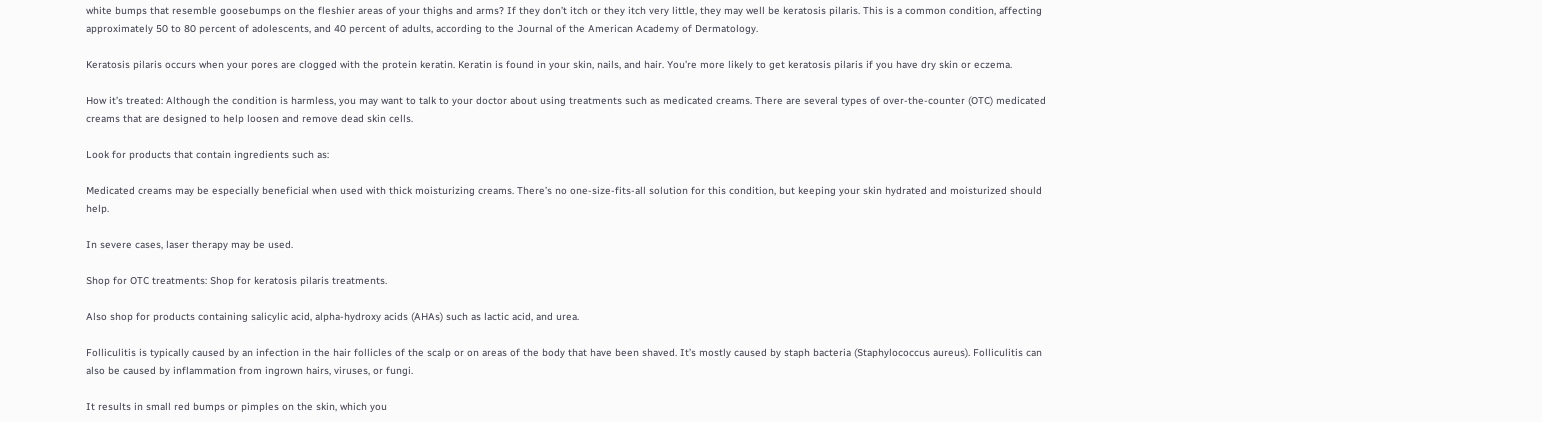white bumps that resemble goosebumps on the fleshier areas of your thighs and arms? If they don’t itch or they itch very little, they may well be keratosis pilaris. This is a common condition, affecting approximately 50 to 80 percent of adolescents, and 40 percent of adults, according to the Journal of the American Academy of Dermatology.

Keratosis pilaris occurs when your pores are clogged with the protein keratin. Keratin is found in your skin, nails, and hair. You’re more likely to get keratosis pilaris if you have dry skin or eczema.

How it’s treated: Although the condition is harmless, you may want to talk to your doctor about using treatments such as medicated creams. There are several types of over-the-counter (OTC) medicated creams that are designed to help loosen and remove dead skin cells.

Look for products that contain ingredients such as:

Medicated creams may be especially beneficial when used with thick moisturizing creams. There’s no one-size-fits-all solution for this condition, but keeping your skin hydrated and moisturized should help.

In severe cases, laser therapy may be used.

Shop for OTC treatments: Shop for keratosis pilaris treatments.

Also shop for products containing salicylic acid, alpha-hydroxy acids (AHAs) such as lactic acid, and urea.

Folliculitis is typically caused by an infection in the hair follicles of the scalp or on areas of the body that have been shaved. It’s mostly caused by staph bacteria (Staphylococcus aureus). Folliculitis can also be caused by inflammation from ingrown hairs, viruses, or fungi.

It results in small red bumps or pimples on the skin, which you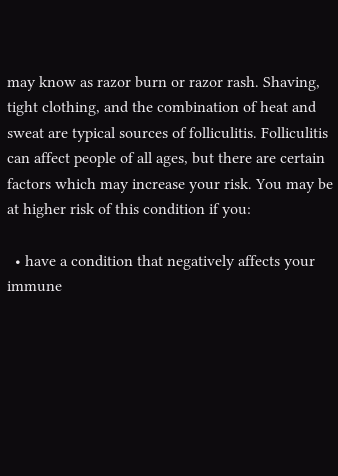may know as razor burn or razor rash. Shaving, tight clothing, and the combination of heat and sweat are typical sources of folliculitis. Folliculitis can affect people of all ages, but there are certain factors which may increase your risk. You may be at higher risk of this condition if you:

  • have a condition that negatively affects your immune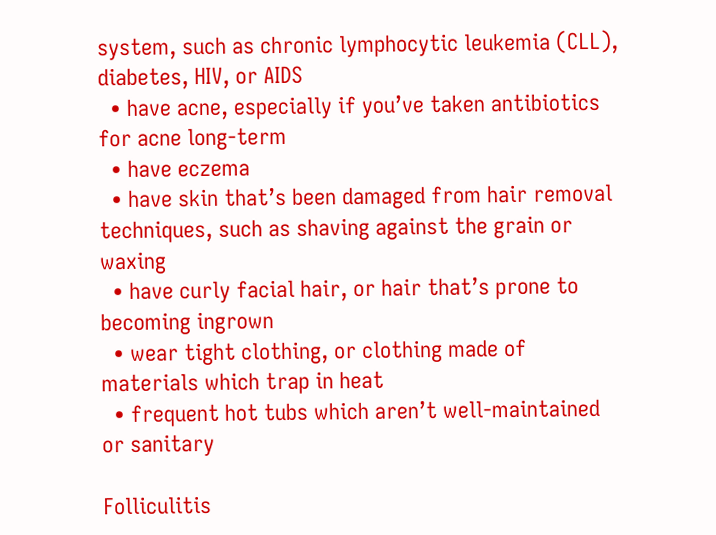system, such as chronic lymphocytic leukemia (CLL), diabetes, HIV, or AIDS
  • have acne, especially if you’ve taken antibiotics for acne long-term
  • have eczema
  • have skin that’s been damaged from hair removal techniques, such as shaving against the grain or waxing
  • have curly facial hair, or hair that’s prone to becoming ingrown
  • wear tight clothing, or clothing made of materials which trap in heat
  • frequent hot tubs which aren’t well-maintained or sanitary

Folliculitis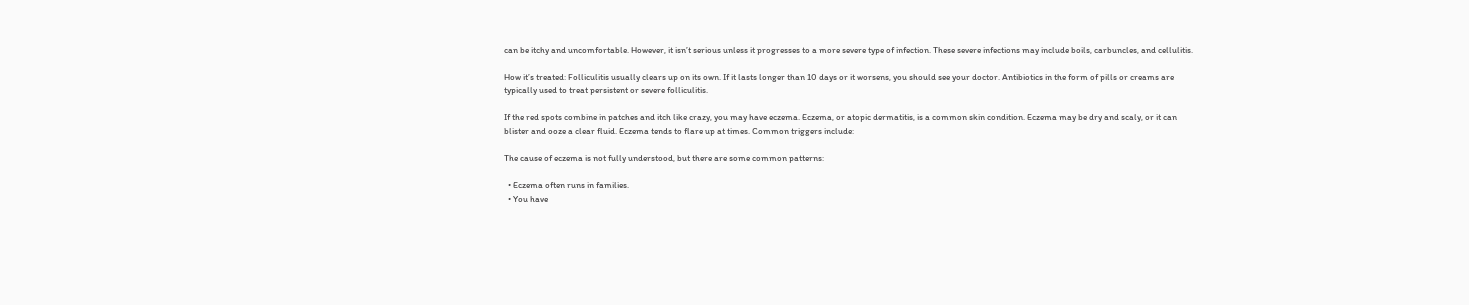can be itchy and uncomfortable. However, it isn’t serious unless it progresses to a more severe type of infection. These severe infections may include boils, carbuncles, and cellulitis.

How it’s treated: Folliculitis usually clears up on its own. If it lasts longer than 10 days or it worsens, you should see your doctor. Antibiotics in the form of pills or creams are typically used to treat persistent or severe folliculitis.

If the red spots combine in patches and itch like crazy, you may have eczema. Eczema, or atopic dermatitis, is a common skin condition. Eczema may be dry and scaly, or it can blister and ooze a clear fluid. Eczema tends to flare up at times. Common triggers include:

The cause of eczema is not fully understood, but there are some common patterns:

  • Eczema often runs in families.
  • You have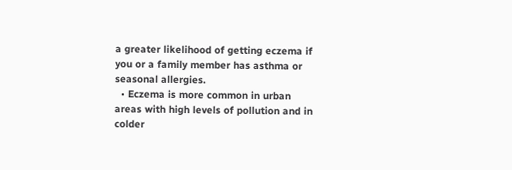a greater likelihood of getting eczema if you or a family member has asthma or seasonal allergies.
  • Eczema is more common in urban areas with high levels of pollution and in colder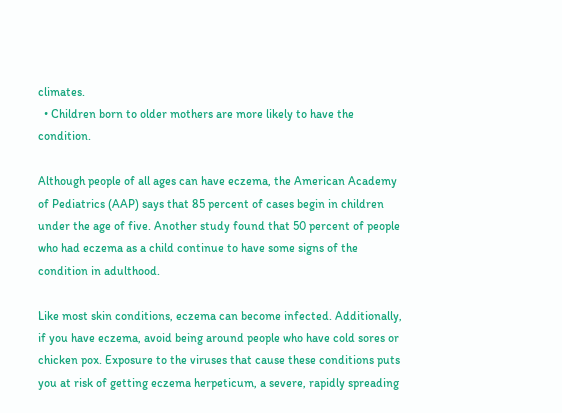climates.
  • Children born to older mothers are more likely to have the condition.

Although people of all ages can have eczema, the American Academy of Pediatrics (AAP) says that 85 percent of cases begin in children under the age of five. Another study found that 50 percent of people who had eczema as a child continue to have some signs of the condition in adulthood.

Like most skin conditions, eczema can become infected. Additionally, if you have eczema, avoid being around people who have cold sores or chicken pox. Exposure to the viruses that cause these conditions puts you at risk of getting eczema herpeticum, a severe, rapidly spreading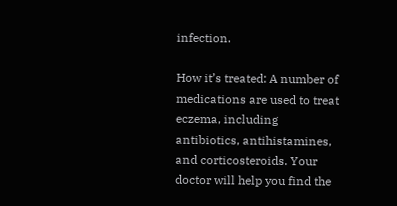infection.

How it’s treated: A number of medications are used to treat eczema, including antibiotics, antihistamines, and corticosteroids. Your doctor will help you find the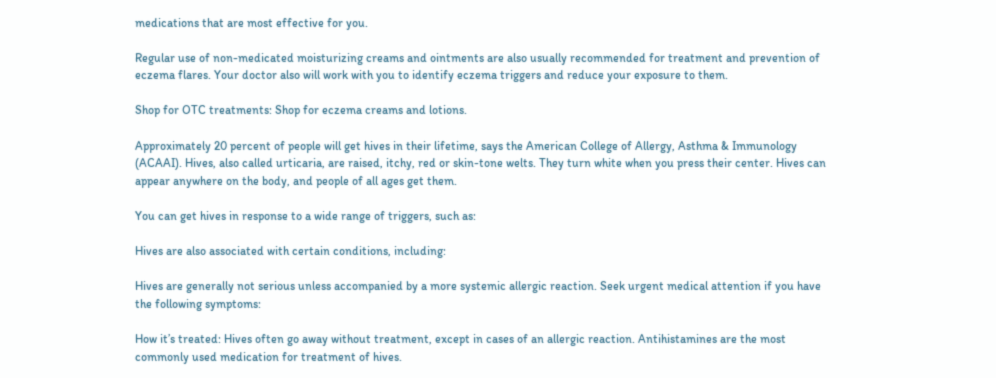medications that are most effective for you.

Regular use of non-medicated moisturizing creams and ointments are also usually recommended for treatment and prevention of eczema flares. Your doctor also will work with you to identify eczema triggers and reduce your exposure to them.

Shop for OTC treatments: Shop for eczema creams and lotions.

Approximately 20 percent of people will get hives in their lifetime, says the American College of Allergy, Asthma & Immunology (ACAAI). Hives, also called urticaria, are raised, itchy, red or skin-tone welts. They turn white when you press their center. Hives can appear anywhere on the body, and people of all ages get them.

You can get hives in response to a wide range of triggers, such as:

Hives are also associated with certain conditions, including:

Hives are generally not serious unless accompanied by a more systemic allergic reaction. Seek urgent medical attention if you have the following symptoms:

How it’s treated: Hives often go away without treatment, except in cases of an allergic reaction. Antihistamines are the most commonly used medication for treatment of hives.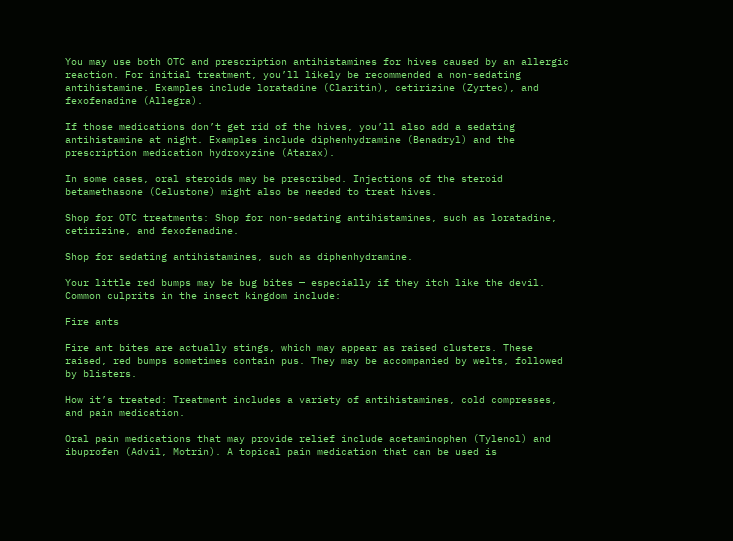You may use both OTC and prescription antihistamines for hives caused by an allergic reaction. For initial treatment, you’ll likely be recommended a non-sedating antihistamine. Examples include loratadine (Claritin), cetirizine (Zyrtec), and fexofenadine (Allegra).

If those medications don’t get rid of the hives, you’ll also add a sedating antihistamine at night. Examples include diphenhydramine (Benadryl) and the prescription medication hydroxyzine (Atarax).

In some cases, oral steroids may be prescribed. Injections of the steroid betamethasone (Celustone) might also be needed to treat hives.

Shop for OTC treatments: Shop for non-sedating antihistamines, such as loratadine, cetirizine, and fexofenadine.

Shop for sedating antihistamines, such as diphenhydramine.

Your little red bumps may be bug bites — especially if they itch like the devil. Common culprits in the insect kingdom include:

Fire ants

Fire ant bites are actually stings, which may appear as raised clusters. These raised, red bumps sometimes contain pus. They may be accompanied by welts, followed by blisters.

How it’s treated: Treatment includes a variety of antihistamines, cold compresses, and pain medication.

Oral pain medications that may provide relief include acetaminophen (Tylenol) and ibuprofen (Advil, Motrin). A topical pain medication that can be used is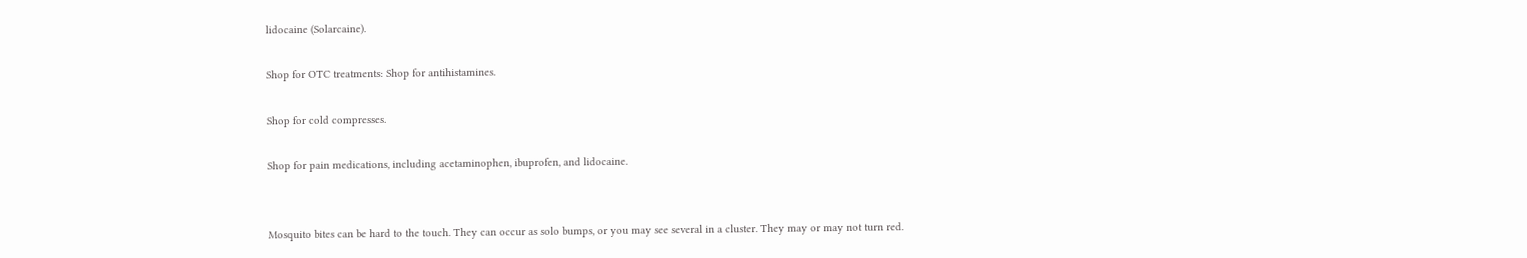lidocaine (Solarcaine).

Shop for OTC treatments: Shop for antihistamines.

Shop for cold compresses.

Shop for pain medications, including acetaminophen, ibuprofen, and lidocaine.


Mosquito bites can be hard to the touch. They can occur as solo bumps, or you may see several in a cluster. They may or may not turn red.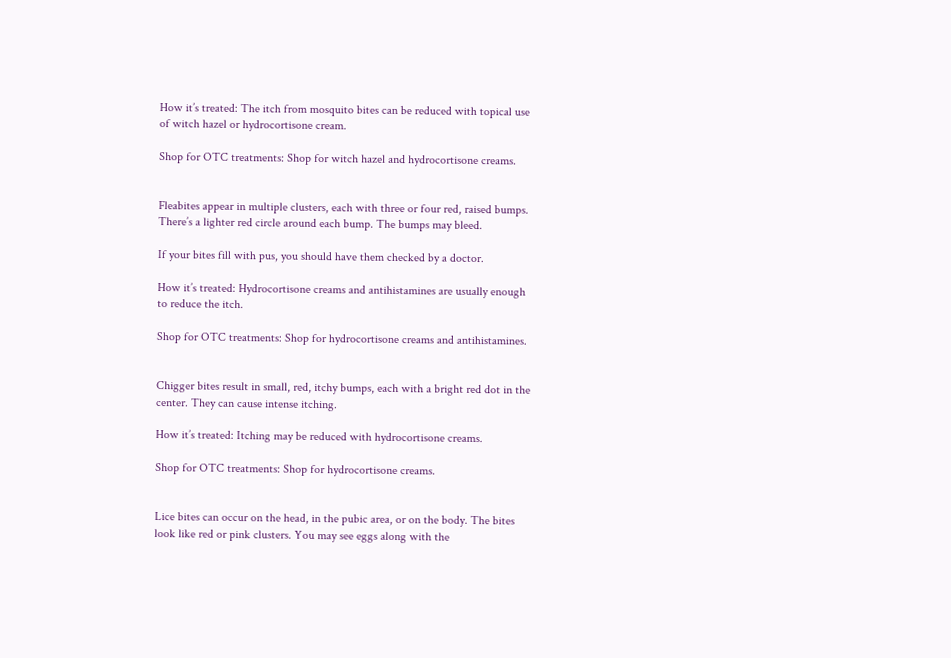How it’s treated: The itch from mosquito bites can be reduced with topical use of witch hazel or hydrocortisone cream.

Shop for OTC treatments: Shop for witch hazel and hydrocortisone creams.


Fleabites appear in multiple clusters, each with three or four red, raised bumps. There’s a lighter red circle around each bump. The bumps may bleed.

If your bites fill with pus, you should have them checked by a doctor.

How it’s treated: Hydrocortisone creams and antihistamines are usually enough to reduce the itch.

Shop for OTC treatments: Shop for hydrocortisone creams and antihistamines.


Chigger bites result in small, red, itchy bumps, each with a bright red dot in the center. They can cause intense itching.

How it’s treated: Itching may be reduced with hydrocortisone creams.

Shop for OTC treatments: Shop for hydrocortisone creams.


Lice bites can occur on the head, in the pubic area, or on the body. The bites look like red or pink clusters. You may see eggs along with the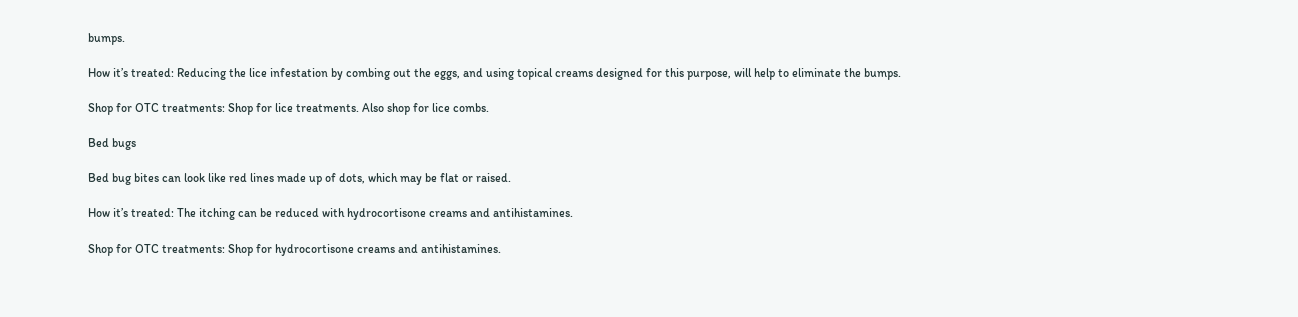bumps.

How it’s treated: Reducing the lice infestation by combing out the eggs, and using topical creams designed for this purpose, will help to eliminate the bumps.

Shop for OTC treatments: Shop for lice treatments. Also shop for lice combs.

Bed bugs

Bed bug bites can look like red lines made up of dots, which may be flat or raised.

How it’s treated: The itching can be reduced with hydrocortisone creams and antihistamines.

Shop for OTC treatments: Shop for hydrocortisone creams and antihistamines.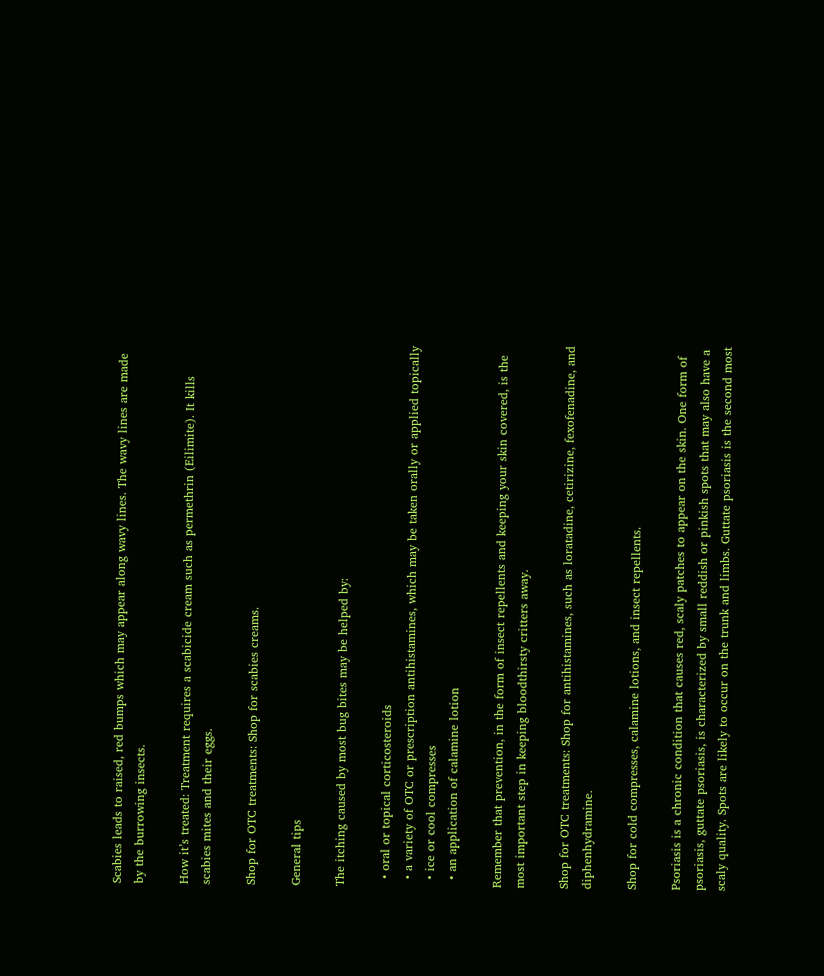Scabies leads to raised, red bumps which may appear along wavy lines. The wavy lines are made by the burrowing insects.

How it’s treated: Treatment requires a scabicide cream such as permethrin (Eilimite). It kills scabies mites and their eggs.

Shop for OTC treatments: Shop for scabies creams.

General tips

The itching caused by most bug bites may be helped by:

  • oral or topical corticosteroids
  • a variety of OTC or prescription antihistamines, which may be taken orally or applied topically
  • ice or cool compresses
  • an application of calamine lotion

Remember that prevention, in the form of insect repellents and keeping your skin covered, is the most important step in keeping bloodthirsty critters away.

Shop for OTC treatments: Shop for antihistamines, such as loratadine, cetirizine, fexofenadine, and diphenhydramine.

Shop for cold compresses, calamine lotions, and insect repellents.

Psoriasis is a chronic condition that causes red, scaly patches to appear on the skin. One form of psoriasis, guttate psoriasis, is characterized by small reddish or pinkish spots that may also have a scaly quality. Spots are likely to occur on the trunk and limbs. Guttate psoriasis is the second most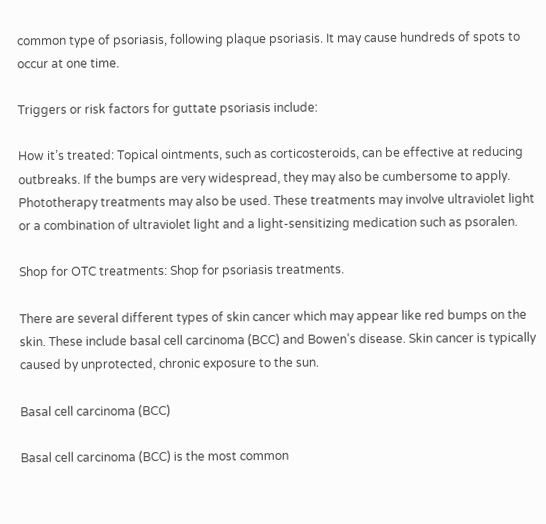common type of psoriasis, following plaque psoriasis. It may cause hundreds of spots to occur at one time.

Triggers or risk factors for guttate psoriasis include:

How it’s treated: Topical ointments, such as corticosteroids, can be effective at reducing outbreaks. If the bumps are very widespread, they may also be cumbersome to apply. Phototherapy treatments may also be used. These treatments may involve ultraviolet light or a combination of ultraviolet light and a light-sensitizing medication such as psoralen.

Shop for OTC treatments: Shop for psoriasis treatments.

There are several different types of skin cancer which may appear like red bumps on the skin. These include basal cell carcinoma (BCC) and Bowen’s disease. Skin cancer is typically caused by unprotected, chronic exposure to the sun.

Basal cell carcinoma (BCC)

Basal cell carcinoma (BCC) is the most common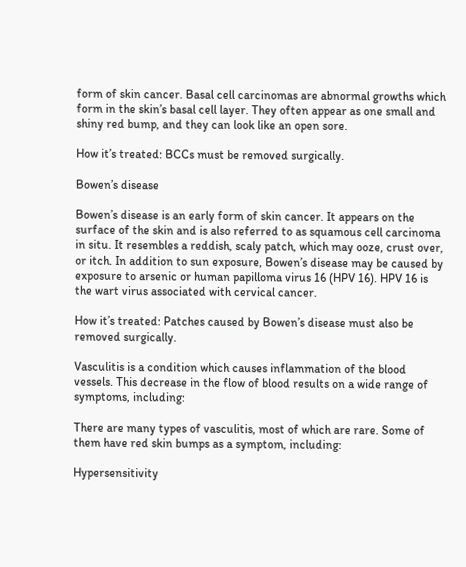form of skin cancer. Basal cell carcinomas are abnormal growths which form in the skin’s basal cell layer. They often appear as one small and shiny red bump, and they can look like an open sore.

How it’s treated: BCCs must be removed surgically.

Bowen’s disease

Bowen’s disease is an early form of skin cancer. It appears on the surface of the skin and is also referred to as squamous cell carcinoma in situ. It resembles a reddish, scaly patch, which may ooze, crust over, or itch. In addition to sun exposure, Bowen’s disease may be caused by exposure to arsenic or human papilloma virus 16 (HPV 16). HPV 16 is the wart virus associated with cervical cancer.

How it’s treated: Patches caused by Bowen’s disease must also be removed surgically.

Vasculitis is a condition which causes inflammation of the blood vessels. This decrease in the flow of blood results on a wide range of symptoms, including:

There are many types of vasculitis, most of which are rare. Some of them have red skin bumps as a symptom, including:

Hypersensitivity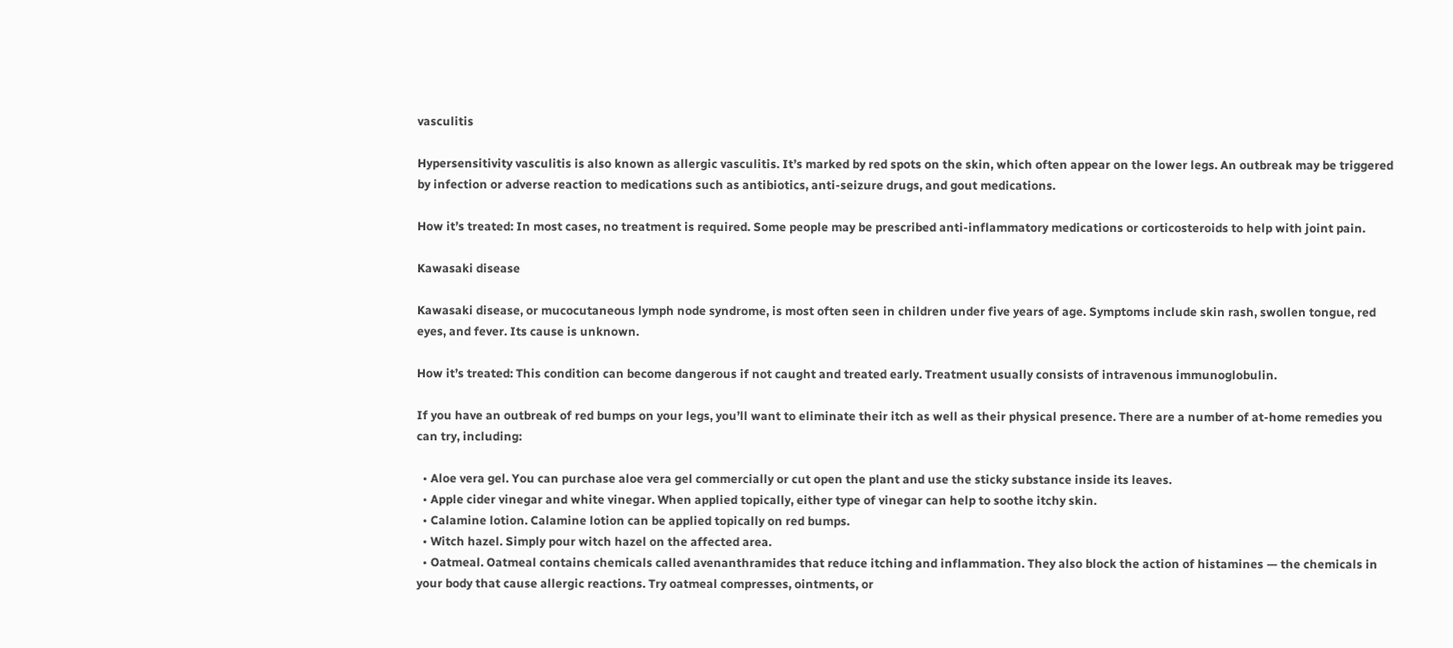vasculitis

Hypersensitivity vasculitis is also known as allergic vasculitis. It’s marked by red spots on the skin, which often appear on the lower legs. An outbreak may be triggered by infection or adverse reaction to medications such as antibiotics, anti-seizure drugs, and gout medications.

How it’s treated: In most cases, no treatment is required. Some people may be prescribed anti-inflammatory medications or corticosteroids to help with joint pain.

Kawasaki disease

Kawasaki disease, or mucocutaneous lymph node syndrome, is most often seen in children under five years of age. Symptoms include skin rash, swollen tongue, red eyes, and fever. Its cause is unknown.

How it’s treated: This condition can become dangerous if not caught and treated early. Treatment usually consists of intravenous immunoglobulin.

If you have an outbreak of red bumps on your legs, you’ll want to eliminate their itch as well as their physical presence. There are a number of at-home remedies you can try, including:

  • Aloe vera gel. You can purchase aloe vera gel commercially or cut open the plant and use the sticky substance inside its leaves.
  • Apple cider vinegar and white vinegar. When applied topically, either type of vinegar can help to soothe itchy skin.
  • Calamine lotion. Calamine lotion can be applied topically on red bumps.
  • Witch hazel. Simply pour witch hazel on the affected area.
  • Oatmeal. Oatmeal contains chemicals called avenanthramides that reduce itching and inflammation. They also block the action of histamines — the chemicals in your body that cause allergic reactions. Try oatmeal compresses, ointments, or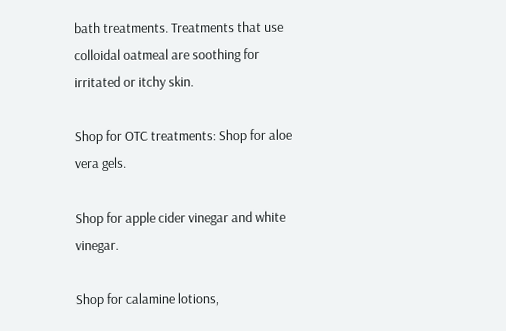bath treatments. Treatments that use colloidal oatmeal are soothing for irritated or itchy skin.

Shop for OTC treatments: Shop for aloe vera gels.

Shop for apple cider vinegar and white vinegar.

Shop for calamine lotions,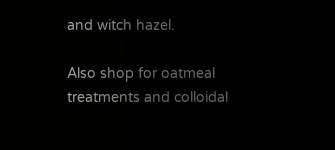and witch hazel.

Also shop for oatmeal treatments and colloidal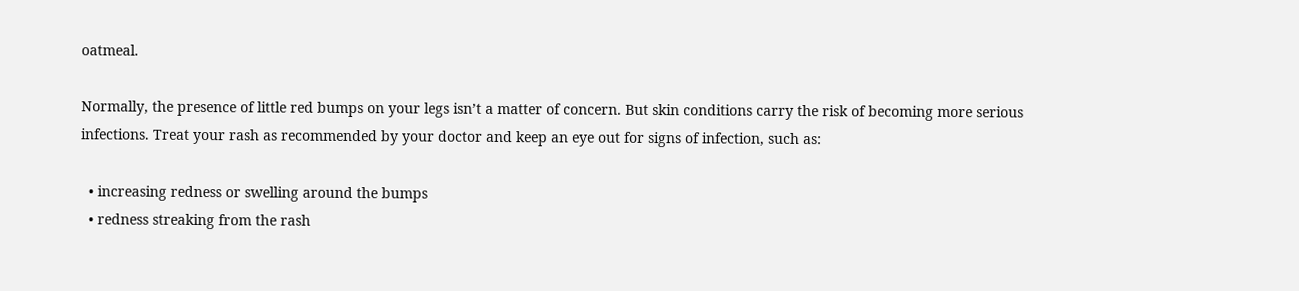oatmeal.

Normally, the presence of little red bumps on your legs isn’t a matter of concern. But skin conditions carry the risk of becoming more serious infections. Treat your rash as recommended by your doctor and keep an eye out for signs of infection, such as:

  • increasing redness or swelling around the bumps
  • redness streaking from the rash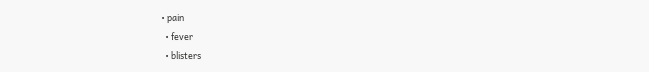• pain
  • fever
  • blisters